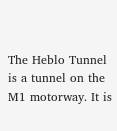The Heblo Tunnel is a tunnel on the M1 motorway. It is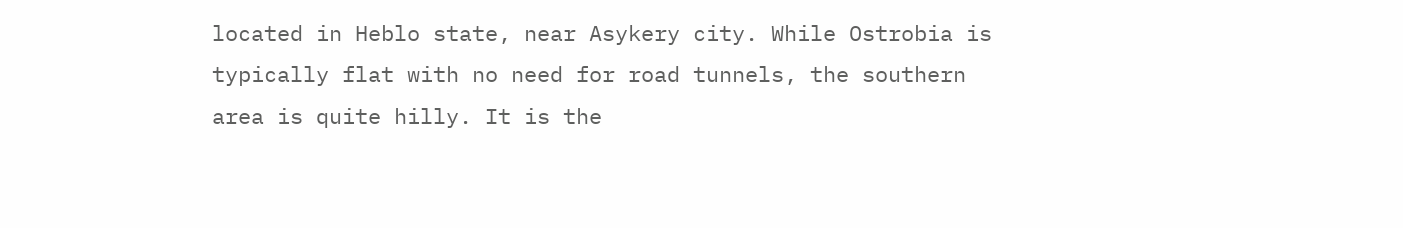located in Heblo state, near Asykery city. While Ostrobia is typically flat with no need for road tunnels, the southern area is quite hilly. It is the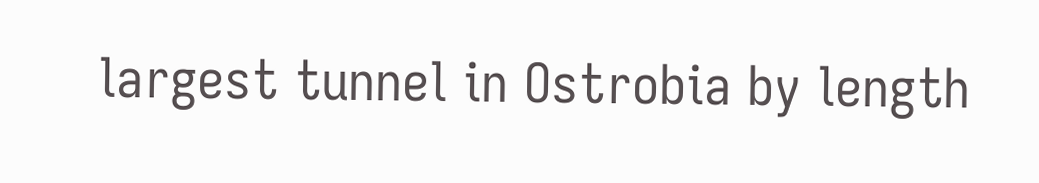largest tunnel in Ostrobia by length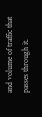and volume of traffic that passes through it.